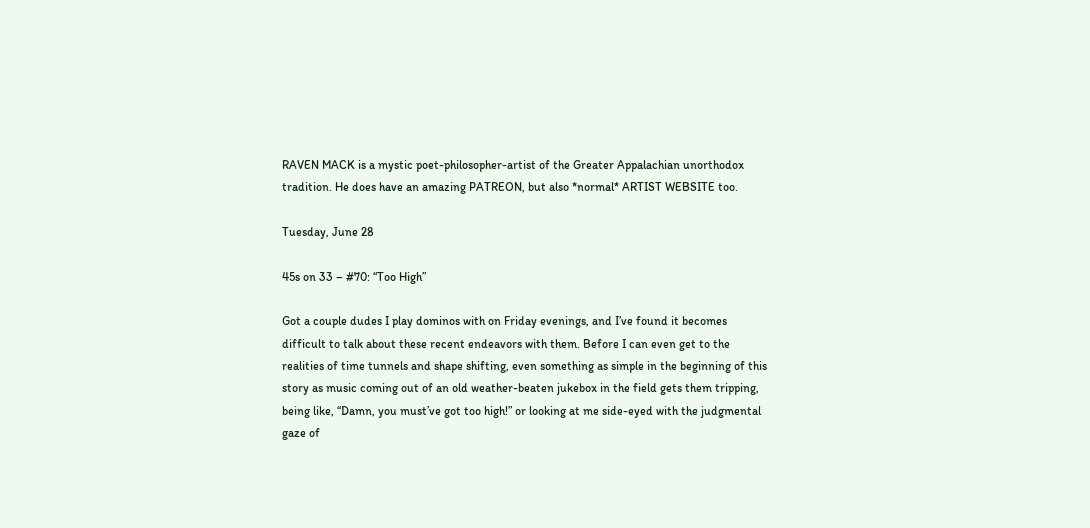RAVEN MACK is a mystic poet-philosopher-artist of the Greater Appalachian unorthodox tradition. He does have an amazing PATREON, but also *normal* ARTIST WEBSITE too.

Tuesday, June 28

45s on 33 – #70: “Too High”

Got a couple dudes I play dominos with on Friday evenings, and I’ve found it becomes difficult to talk about these recent endeavors with them. Before I can even get to the realities of time tunnels and shape shifting, even something as simple in the beginning of this story as music coming out of an old weather-beaten jukebox in the field gets them tripping, being like, “Damn, you must’ve got too high!” or looking at me side-eyed with the judgmental gaze of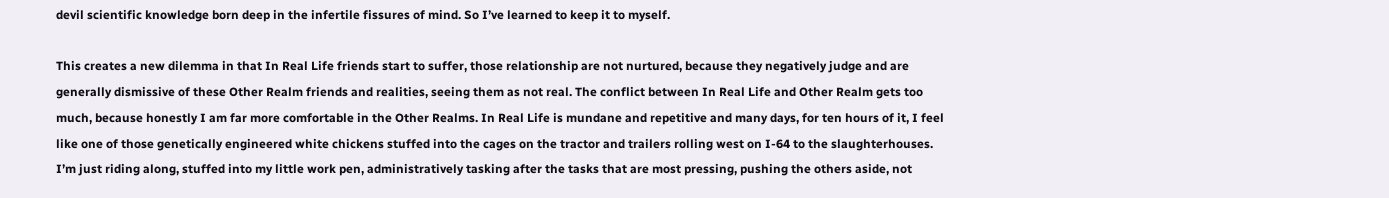devil scientific knowledge born deep in the infertile fissures of mind. So I’ve learned to keep it to myself.

This creates a new dilemma in that In Real Life friends start to suffer, those relationship are not nurtured, because they negatively judge and are generally dismissive of these Other Realm friends and realities, seeing them as not real. The conflict between In Real Life and Other Realm gets too much, because honestly I am far more comfortable in the Other Realms. In Real Life is mundane and repetitive and many days, for ten hours of it, I feel like one of those genetically engineered white chickens stuffed into the cages on the tractor and trailers rolling west on I-64 to the slaughterhouses. I’m just riding along, stuffed into my little work pen, administratively tasking after the tasks that are most pressing, pushing the others aside, not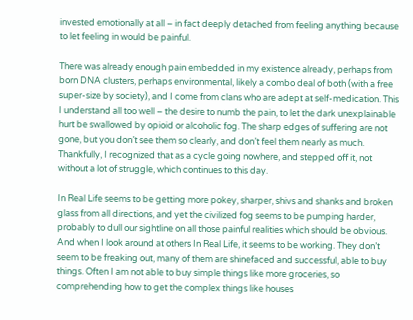invested emotionally at all – in fact deeply detached from feeling anything because to let feeling in would be painful.

There was already enough pain embedded in my existence already, perhaps from born DNA clusters, perhaps environmental, likely a combo deal of both (with a free super-size by society), and I come from clans who are adept at self-medication. This I understand all too well – the desire to numb the pain, to let the dark unexplainable hurt be swallowed by opioid or alcoholic fog. The sharp edges of suffering are not gone, but you don’t see them so clearly, and don’t feel them nearly as much. Thankfully, I recognized that as a cycle going nowhere, and stepped off it, not without a lot of struggle, which continues to this day.

In Real Life seems to be getting more pokey, sharper, shivs and shanks and broken glass from all directions, and yet the civilized fog seems to be pumping harder, probably to dull our sightline on all those painful realities which should be obvious. And when I look around at others In Real Life, it seems to be working. They don’t seem to be freaking out, many of them are shinefaced and successful, able to buy things. Often I am not able to buy simple things like more groceries, so comprehending how to get the complex things like houses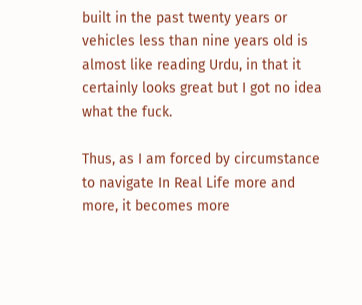built in the past twenty years or vehicles less than nine years old is almost like reading Urdu, in that it certainly looks great but I got no idea what the fuck.

Thus, as I am forced by circumstance to navigate In Real Life more and more, it becomes more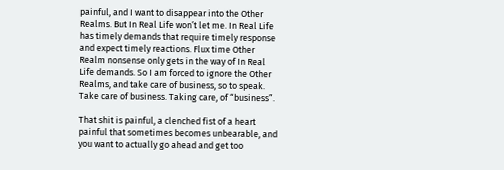painful, and I want to disappear into the Other Realms. But In Real Life won’t let me. In Real Life has timely demands that require timely response and expect timely reactions. Flux time Other Realm nonsense only gets in the way of In Real Life demands. So I am forced to ignore the Other Realms, and take care of business, so to speak. Take care of business. Taking care, of “business”.

That shit is painful, a clenched fist of a heart painful that sometimes becomes unbearable, and you want to actually go ahead and get too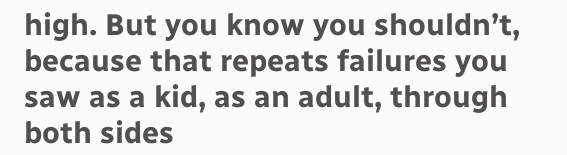high. But you know you shouldn’t, because that repeats failures you saw as a kid, as an adult, through both sides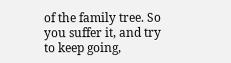of the family tree. So you suffer it, and try to keep going,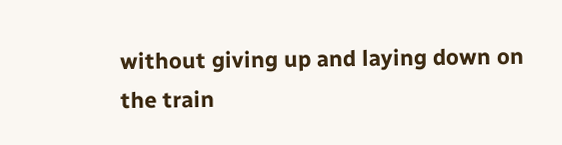without giving up and laying down on the train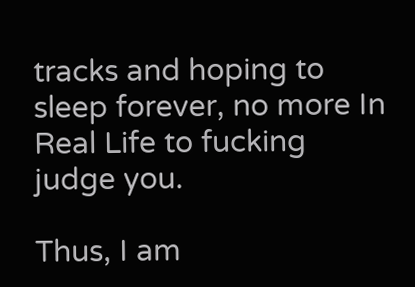tracks and hoping to sleep forever, no more In Real Life to fucking judge you.

Thus, I am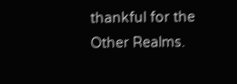thankful for the Other Realms.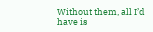Without them, all I’d have is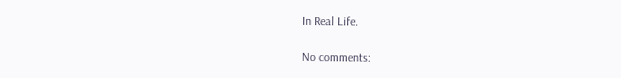In Real Life.

No comments: